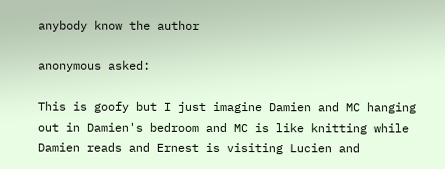anybody know the author

anonymous asked:

This is goofy but I just imagine Damien and MC hanging out in Damien's bedroom and MC is like knitting while Damien reads and Ernest is visiting Lucien and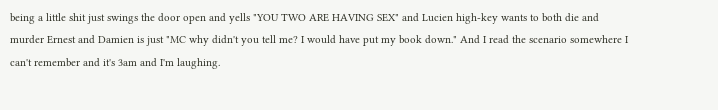being a little shit just swings the door open and yells "YOU TWO ARE HAVING SEX" and Lucien high-key wants to both die and murder Ernest and Damien is just "MC why didn't you tell me? I would have put my book down." And I read the scenario somewhere I can't remember and it's 3am and I'm laughing.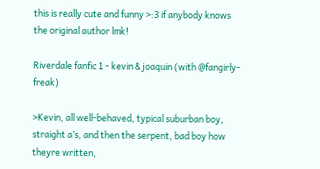this is really cute and funny >:3 if anybody knows the original author lmk!

Riverdale fanfic 1 - kevin & joaquin (with @fangirly-freak)

>Kevin, all well-behaved, typical suburban boy, straight a’s, and then the serpent, bad boy how theyre written,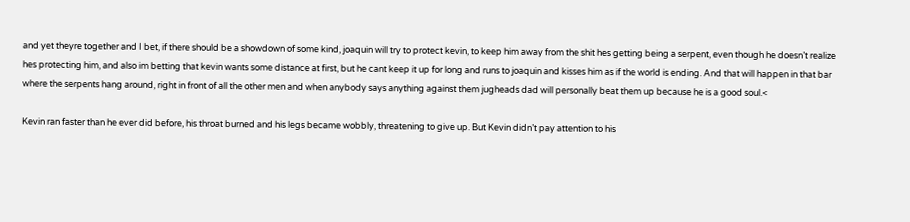and yet theyre together and I bet, if there should be a showdown of some kind, joaquin will try to protect kevin, to keep him away from the shit hes getting being a serpent, even though he doesn’t realize hes protecting him, and also im betting that kevin wants some distance at first, but he cant keep it up for long and runs to joaquin and kisses him as if the world is ending. And that will happen in that bar where the serpents hang around, right in front of all the other men and when anybody says anything against them jugheads dad will personally beat them up because he is a good soul.<

Kevin ran faster than he ever did before, his throat burned and his legs became wobbly, threatening to give up. But Kevin didn’t pay attention to his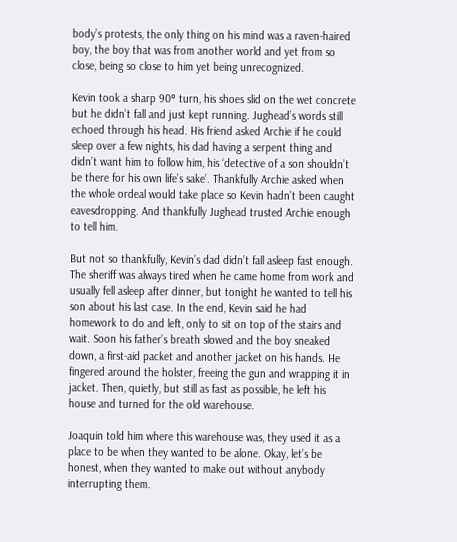body’s protests, the only thing on his mind was a raven-haired boy, the boy that was from another world and yet from so close, being so close to him yet being unrecognized.

Kevin took a sharp 90° turn, his shoes slid on the wet concrete but he didn’t fall and just kept running. Jughead’s words still echoed through his head. His friend asked Archie if he could sleep over a few nights, his dad having a serpent thing and didn’t want him to follow him, his ‘detective of a son shouldn’t be there for his own life’s sake’. Thankfully Archie asked when the whole ordeal would take place so Kevin hadn’t been caught eavesdropping. And thankfully Jughead trusted Archie enough to tell him.

But not so thankfully, Kevin’s dad didn’t fall asleep fast enough. The sheriff was always tired when he came home from work and usually fell asleep after dinner, but tonight he wanted to tell his son about his last case. In the end, Kevin said he had homework to do and left, only to sit on top of the stairs and wait. Soon his father’s breath slowed and the boy sneaked down, a first-aid packet and another jacket on his hands. He fingered around the holster, freeing the gun and wrapping it in jacket. Then, quietly, but still as fast as possible, he left his house and turned for the old warehouse.

Joaquin told him where this warehouse was, they used it as a place to be when they wanted to be alone. Okay, let’s be honest, when they wanted to make out without anybody interrupting them.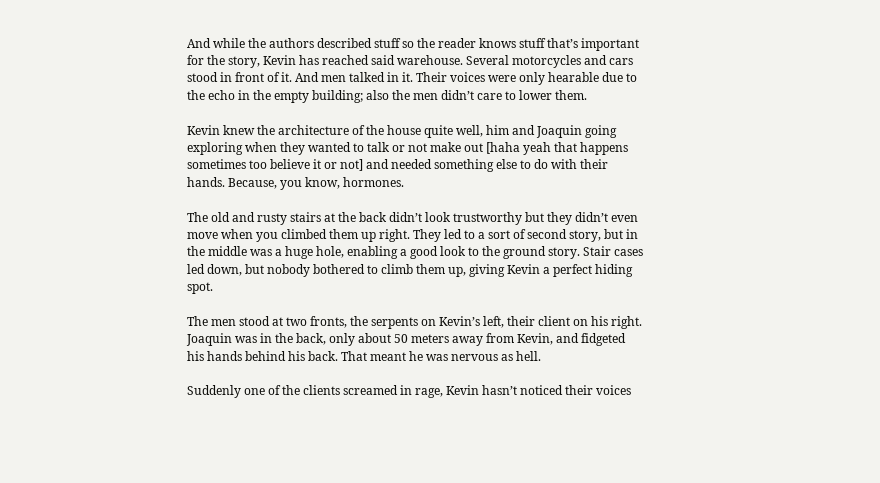And while the authors described stuff so the reader knows stuff that’s important for the story, Kevin has reached said warehouse. Several motorcycles and cars stood in front of it. And men talked in it. Their voices were only hearable due to the echo in the empty building; also the men didn’t care to lower them.

Kevin knew the architecture of the house quite well, him and Joaquin going exploring when they wanted to talk or not make out [haha yeah that happens sometimes too believe it or not] and needed something else to do with their hands. Because, you know, hormones.

The old and rusty stairs at the back didn’t look trustworthy but they didn’t even move when you climbed them up right. They led to a sort of second story, but in the middle was a huge hole, enabling a good look to the ground story. Stair cases led down, but nobody bothered to climb them up, giving Kevin a perfect hiding spot.

The men stood at two fronts, the serpents on Kevin’s left, their client on his right. Joaquin was in the back, only about 50 meters away from Kevin, and fidgeted his hands behind his back. That meant he was nervous as hell.

Suddenly one of the clients screamed in rage, Kevin hasn’t noticed their voices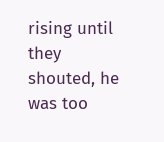rising until they shouted, he was too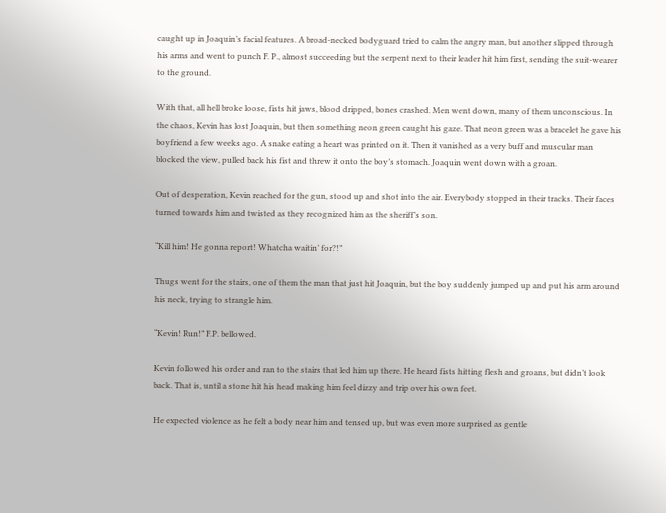caught up in Joaquin’s facial features. A broad-necked bodyguard tried to calm the angry man, but another slipped through his arms and went to punch F. P., almost succeeding but the serpent next to their leader hit him first, sending the suit-wearer to the ground.

With that, all hell broke loose, fists hit jaws, blood dripped, bones crashed. Men went down, many of them unconscious. In the chaos, Kevin has lost Joaquin, but then something neon green caught his gaze. That neon green was a bracelet he gave his boyfriend a few weeks ago. A snake eating a heart was printed on it. Then it vanished as a very buff and muscular man blocked the view, pulled back his fist and threw it onto the boy’s stomach. Joaquin went down with a groan.

Out of desperation, Kevin reached for the gun, stood up and shot into the air. Everybody stopped in their tracks. Their faces turned towards him and twisted as they recognized him as the sheriff’s son.

“Kill him! He gonna report! Whatcha waitin’ for?!”

Thugs went for the stairs, one of them the man that just hit Joaquin, but the boy suddenly jumped up and put his arm around his neck, trying to strangle him.

“Kevin! Run!” F.P. bellowed.

Kevin followed his order and ran to the stairs that led him up there. He heard fists hitting flesh and groans, but didn’t look back. That is, until a stone hit his head making him feel dizzy and trip over his own feet.

He expected violence as he felt a body near him and tensed up, but was even more surprised as gentle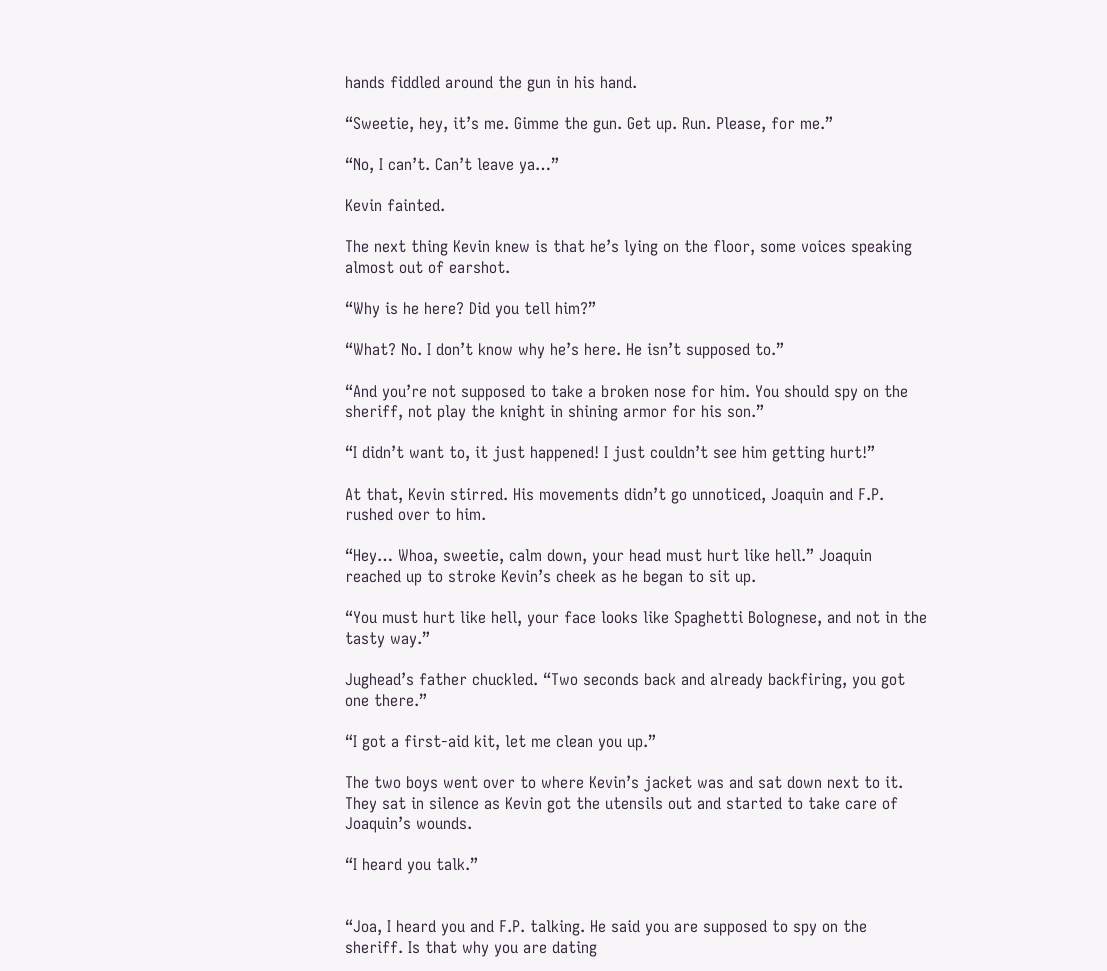hands fiddled around the gun in his hand.

“Sweetie, hey, it’s me. Gimme the gun. Get up. Run. Please, for me.”

“No, I can’t. Can’t leave ya…”

Kevin fainted.

The next thing Kevin knew is that he’s lying on the floor, some voices speaking almost out of earshot.

“Why is he here? Did you tell him?”

“What? No. I don’t know why he’s here. He isn’t supposed to.”

“And you’re not supposed to take a broken nose for him. You should spy on the sheriff, not play the knight in shining armor for his son.”

“I didn’t want to, it just happened! I just couldn’t see him getting hurt!”

At that, Kevin stirred. His movements didn’t go unnoticed, Joaquin and F.P. rushed over to him.

“Hey… Whoa, sweetie, calm down, your head must hurt like hell.” Joaquin reached up to stroke Kevin’s cheek as he began to sit up.

“You must hurt like hell, your face looks like Spaghetti Bolognese, and not in the tasty way.”

Jughead’s father chuckled. “Two seconds back and already backfiring, you got one there.”

“I got a first-aid kit, let me clean you up.”

The two boys went over to where Kevin’s jacket was and sat down next to it.  They sat in silence as Kevin got the utensils out and started to take care of Joaquin’s wounds.

“I heard you talk.”


“Joa, I heard you and F.P. talking. He said you are supposed to spy on the sheriff. Is that why you are dating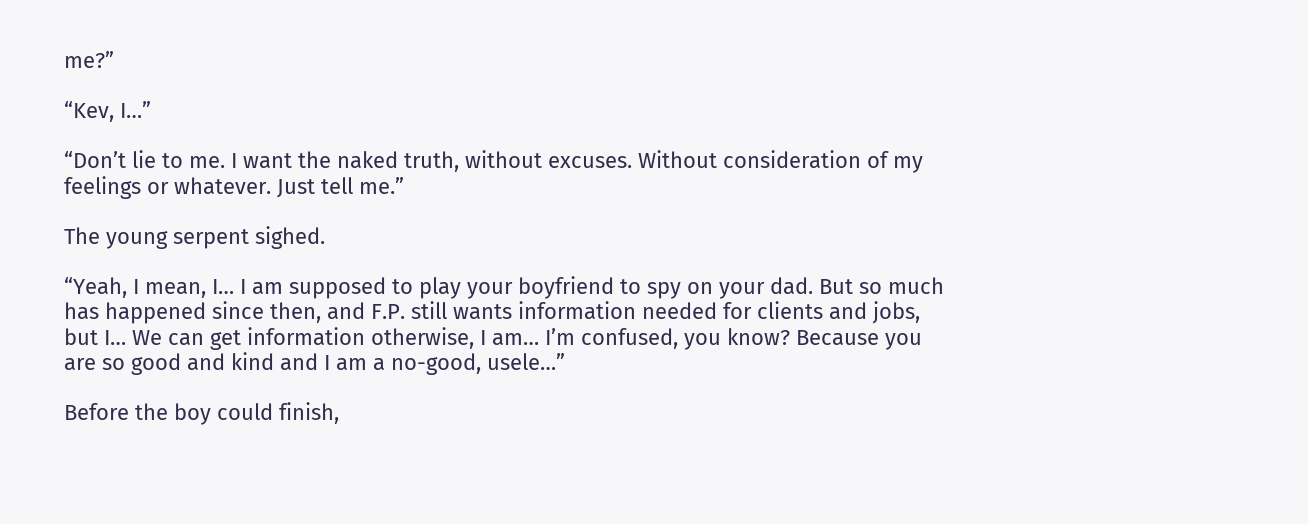me?”

“Kev, I…”

“Don’t lie to me. I want the naked truth, without excuses. Without consideration of my feelings or whatever. Just tell me.”

The young serpent sighed.

“Yeah, I mean, I… I am supposed to play your boyfriend to spy on your dad. But so much has happened since then, and F.P. still wants information needed for clients and jobs, but I… We can get information otherwise, I am… I’m confused, you know? Because you are so good and kind and I am a no-good, usele…”

Before the boy could finish,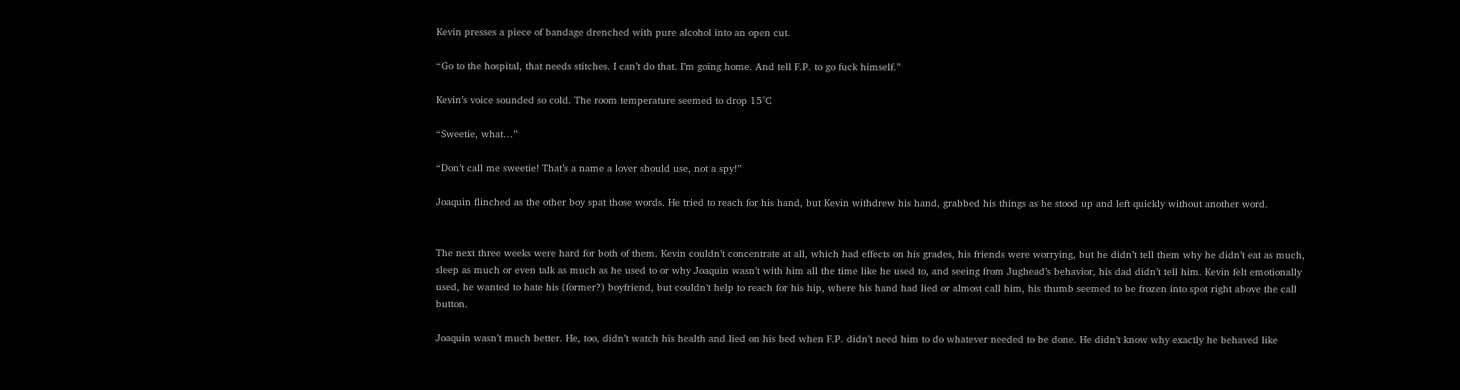Kevin presses a piece of bandage drenched with pure alcohol into an open cut.

“Go to the hospital, that needs stitches. I can’t do that. I’m going home. And tell F.P. to go fuck himself.”

Kevin’s voice sounded so cold. The room temperature seemed to drop 15°C

“Sweetie, what…”

“Don’t call me sweetie! That’s a name a lover should use, not a spy!”

Joaquin flinched as the other boy spat those words. He tried to reach for his hand, but Kevin withdrew his hand, grabbed his things as he stood up and left quickly without another word.


The next three weeks were hard for both of them. Kevin couldn’t concentrate at all, which had effects on his grades, his friends were worrying, but he didn’t tell them why he didn’t eat as much, sleep as much or even talk as much as he used to or why Joaquin wasn’t with him all the time like he used to, and seeing from Jughead’s behavior, his dad didn’t tell him. Kevin felt emotionally used, he wanted to hate his (former?) boyfriend, but couldn’t help to reach for his hip, where his hand had lied or almost call him, his thumb seemed to be frozen into spot right above the call button.

Joaquin wasn’t much better. He, too, didn’t watch his health and lied on his bed when F.P. didn’t need him to do whatever needed to be done. He didn’t know why exactly he behaved like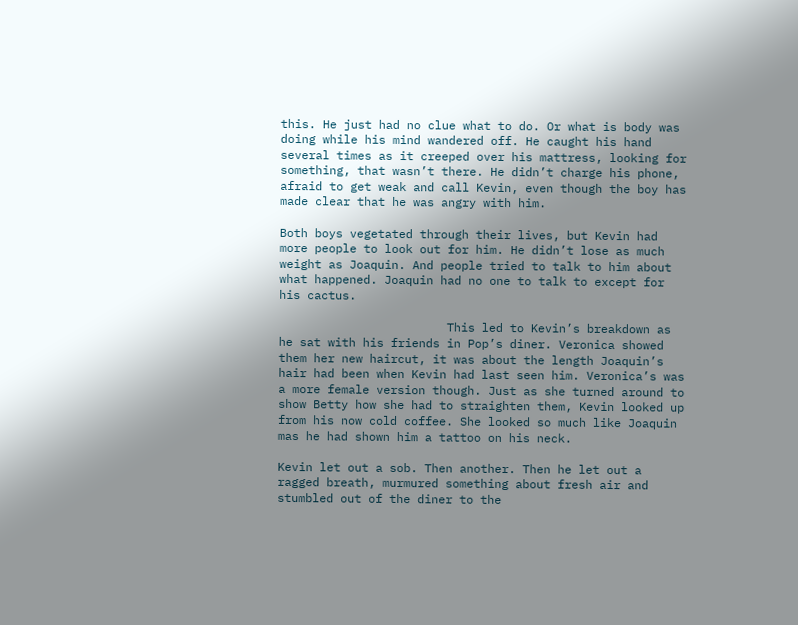this. He just had no clue what to do. Or what is body was doing while his mind wandered off. He caught his hand several times as it creeped over his mattress, looking for something, that wasn’t there. He didn’t charge his phone, afraid to get weak and call Kevin, even though the boy has made clear that he was angry with him.

Both boys vegetated through their lives, but Kevin had more people to look out for him. He didn’t lose as much weight as Joaquin. And people tried to talk to him about what happened. Joaquin had no one to talk to except for his cactus.

                        This led to Kevin’s breakdown as he sat with his friends in Pop’s diner. Veronica showed them her new haircut, it was about the length Joaquin’s hair had been when Kevin had last seen him. Veronica’s was a more female version though. Just as she turned around to show Betty how she had to straighten them, Kevin looked up from his now cold coffee. She looked so much like Joaquin mas he had shown him a tattoo on his neck.

Kevin let out a sob. Then another. Then he let out a ragged breath, murmured something about fresh air and stumbled out of the diner to the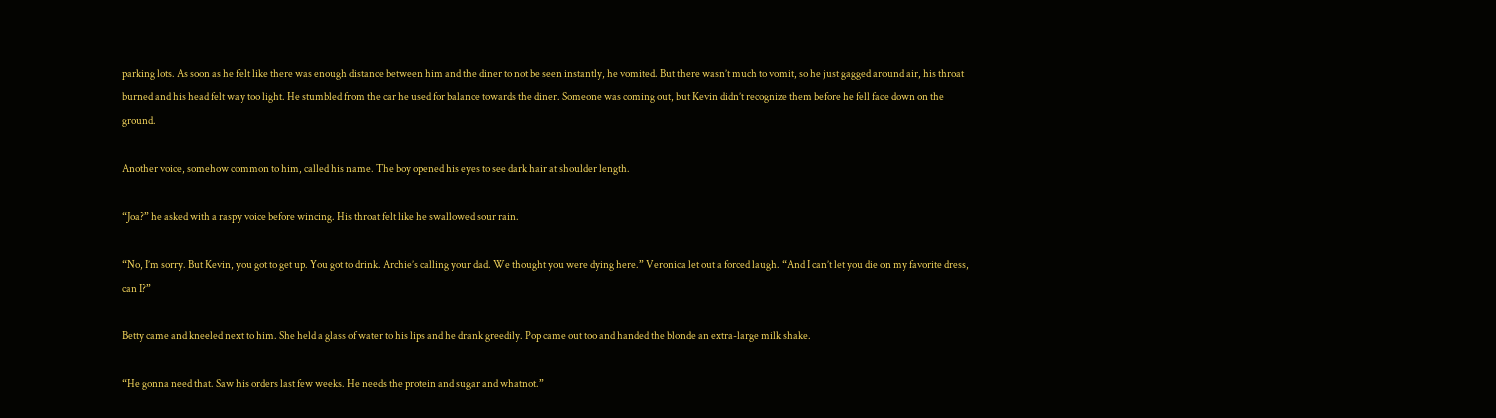parking lots. As soon as he felt like there was enough distance between him and the diner to not be seen instantly, he vomited. But there wasn’t much to vomit, so he just gagged around air, his throat burned and his head felt way too light. He stumbled from the car he used for balance towards the diner. Someone was coming out, but Kevin didn’t recognize them before he fell face down on the ground.

Another voice, somehow common to him, called his name. The boy opened his eyes to see dark hair at shoulder length.

“Joa?” he asked with a raspy voice before wincing. His throat felt like he swallowed sour rain.

“No, I’m sorry. But Kevin, you got to get up. You got to drink. Archie’s calling your dad. We thought you were dying here.” Veronica let out a forced laugh. “And I can’t let you die on my favorite dress, can I?”

Betty came and kneeled next to him. She held a glass of water to his lips and he drank greedily. Pop came out too and handed the blonde an extra-large milk shake.

“He gonna need that. Saw his orders last few weeks. He needs the protein and sugar and whatnot.”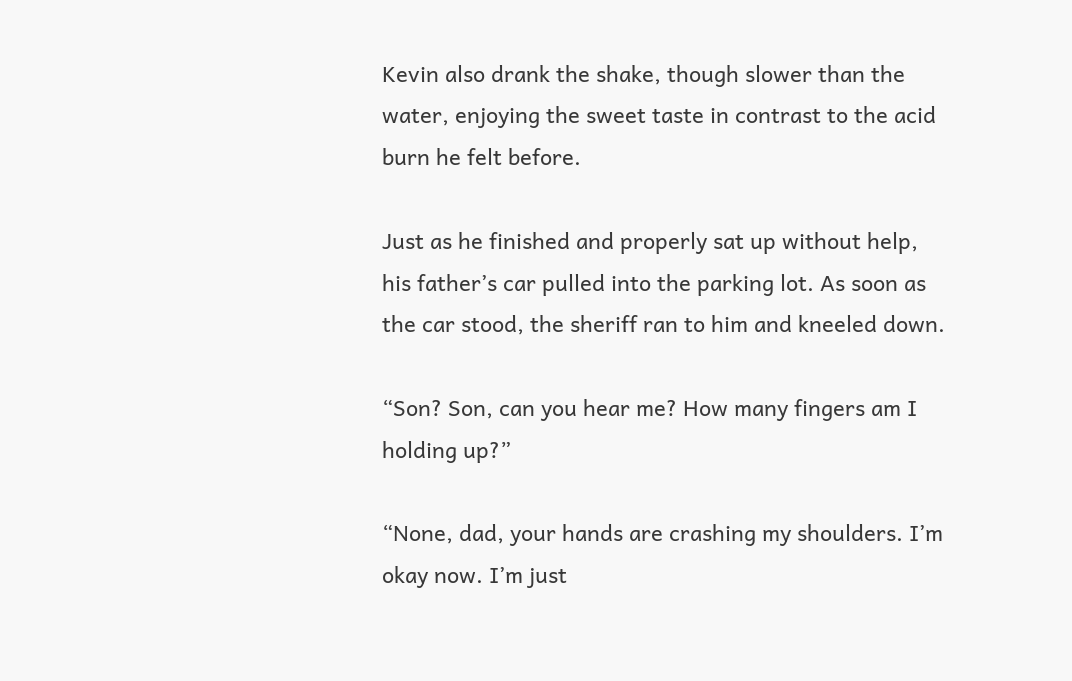Kevin also drank the shake, though slower than the water, enjoying the sweet taste in contrast to the acid burn he felt before.

Just as he finished and properly sat up without help, his father’s car pulled into the parking lot. As soon as the car stood, the sheriff ran to him and kneeled down.

“Son? Son, can you hear me? How many fingers am I holding up?”

“None, dad, your hands are crashing my shoulders. I’m okay now. I’m just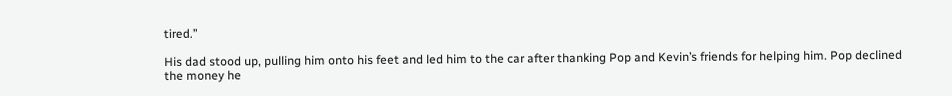tired.”

His dad stood up, pulling him onto his feet and led him to the car after thanking Pop and Kevin’s friends for helping him. Pop declined the money he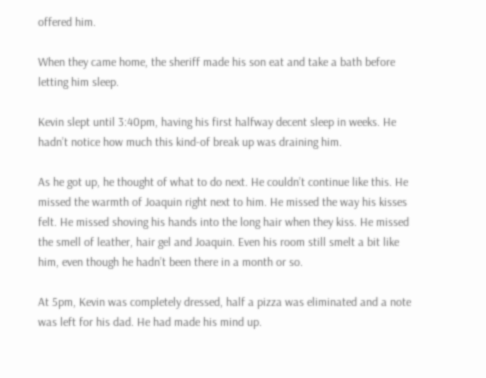offered him.

When they came home, the sheriff made his son eat and take a bath before letting him sleep.

Kevin slept until 3:40pm, having his first halfway decent sleep in weeks. He hadn’t notice how much this kind-of break up was draining him.

As he got up, he thought of what to do next. He couldn’t continue like this. He missed the warmth of Joaquin right next to him. He missed the way his kisses felt. He missed shoving his hands into the long hair when they kiss. He missed the smell of leather, hair gel and Joaquin. Even his room still smelt a bit like him, even though he hadn’t been there in a month or so.

At 5pm, Kevin was completely dressed, half a pizza was eliminated and a note was left for his dad. He had made his mind up.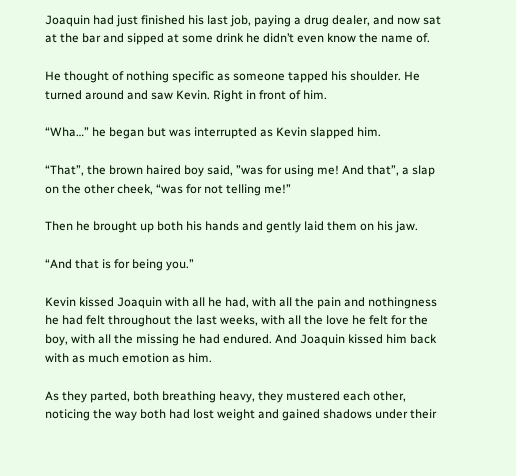Joaquin had just finished his last job, paying a drug dealer, and now sat at the bar and sipped at some drink he didn’t even know the name of.

He thought of nothing specific as someone tapped his shoulder. He turned around and saw Kevin. Right in front of him.

“Wha…” he began but was interrupted as Kevin slapped him.

“That”, the brown haired boy said, ”was for using me! And that”, a slap on the other cheek, “was for not telling me!”

Then he brought up both his hands and gently laid them on his jaw.

“And that is for being you.”

Kevin kissed Joaquin with all he had, with all the pain and nothingness he had felt throughout the last weeks, with all the love he felt for the boy, with all the missing he had endured. And Joaquin kissed him back with as much emotion as him.

As they parted, both breathing heavy, they mustered each other, noticing the way both had lost weight and gained shadows under their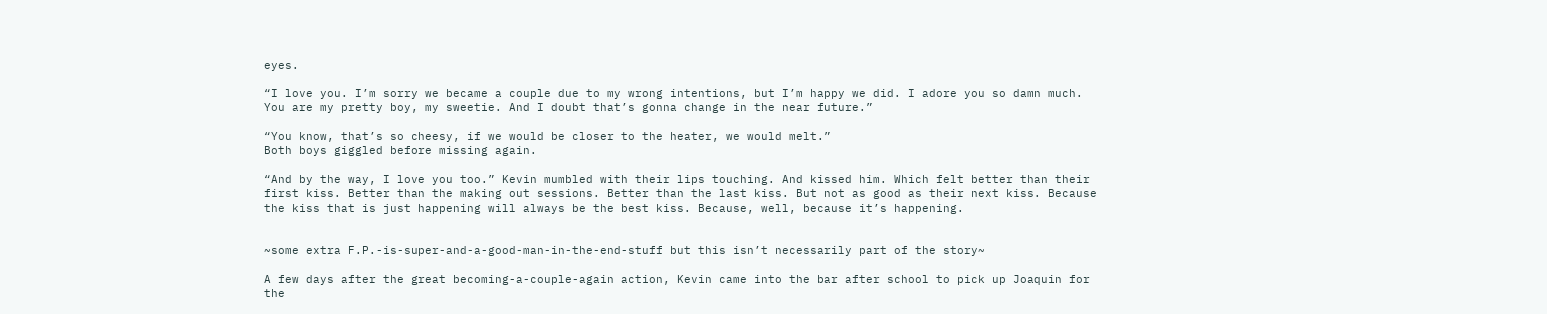eyes.

“I love you. I’m sorry we became a couple due to my wrong intentions, but I’m happy we did. I adore you so damn much. You are my pretty boy, my sweetie. And I doubt that’s gonna change in the near future.”

“You know, that’s so cheesy, if we would be closer to the heater, we would melt.”
Both boys giggled before missing again.

“And by the way, I love you too.” Kevin mumbled with their lips touching. And kissed him. Which felt better than their first kiss. Better than the making out sessions. Better than the last kiss. But not as good as their next kiss. Because the kiss that is just happening will always be the best kiss. Because, well, because it’s happening.


~some extra F.P.-is-super-and-a-good-man-in-the-end-stuff but this isn’t necessarily part of the story~

A few days after the great becoming-a-couple-again action, Kevin came into the bar after school to pick up Joaquin for the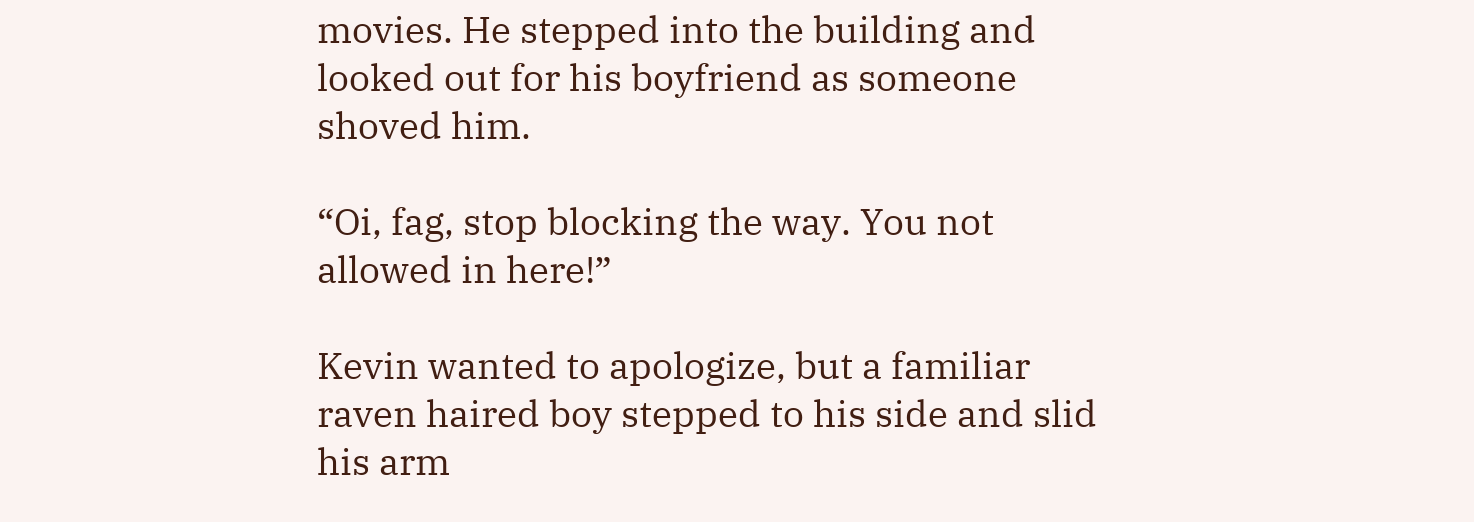movies. He stepped into the building and looked out for his boyfriend as someone shoved him.

“Oi, fag, stop blocking the way. You not allowed in here!”

Kevin wanted to apologize, but a familiar raven haired boy stepped to his side and slid his arm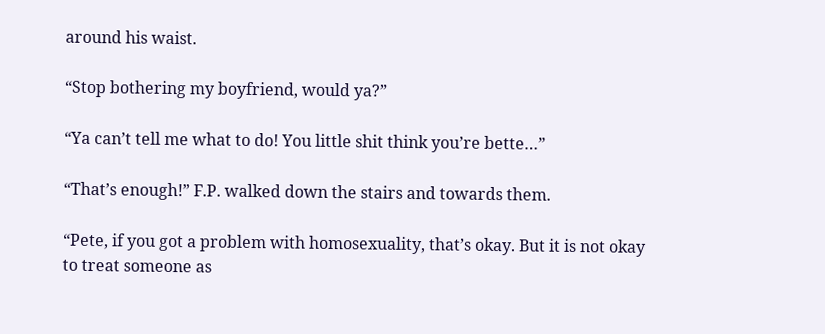around his waist.

“Stop bothering my boyfriend, would ya?”

“Ya can’t tell me what to do! You little shit think you’re bette…”

“That’s enough!” F.P. walked down the stairs and towards them.

“Pete, if you got a problem with homosexuality, that’s okay. But it is not okay to treat someone as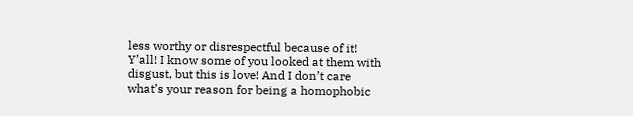less worthy or disrespectful because of it! Y’all! I know some of you looked at them with disgust, but this is love! And I don’t care what’s your reason for being a homophobic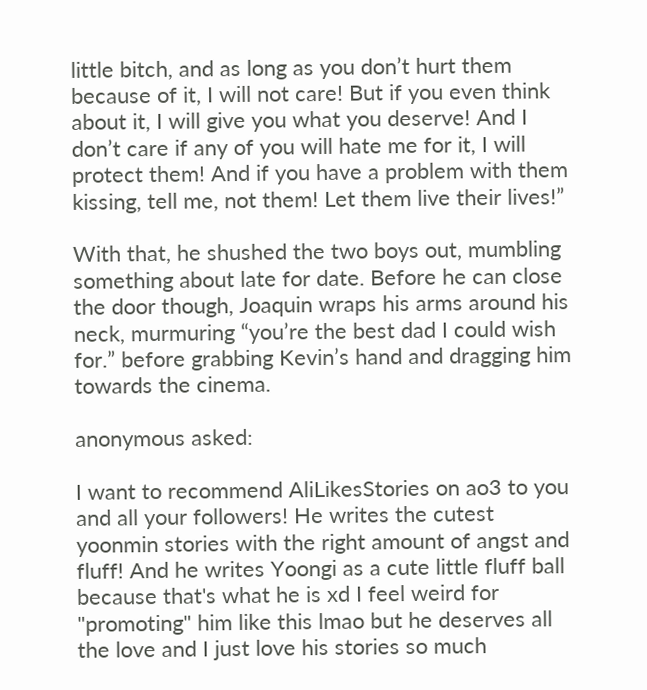little bitch, and as long as you don’t hurt them because of it, I will not care! But if you even think about it, I will give you what you deserve! And I don’t care if any of you will hate me for it, I will protect them! And if you have a problem with them kissing, tell me, not them! Let them live their lives!”

With that, he shushed the two boys out, mumbling something about late for date. Before he can close the door though, Joaquin wraps his arms around his neck, murmuring “you’re the best dad I could wish for.” before grabbing Kevin’s hand and dragging him towards the cinema.

anonymous asked:

I want to recommend AliLikesStories on ao3 to you and all your followers! He writes the cutest yoonmin stories with the right amount of angst and fluff! And he writes Yoongi as a cute little fluff ball because that's what he is xd I feel weird for "promoting" him like this lmao but he deserves all the love and I just love his stories so much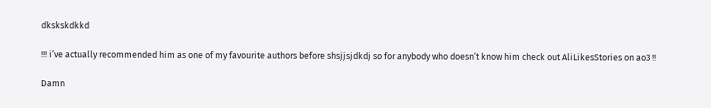dkskskdkkd

!!! i’ve actually recommended him as one of my favourite authors before shsjjsjdkdj so for anybody who doesn’t know him check out AliLikesStories on ao3 !!

Damn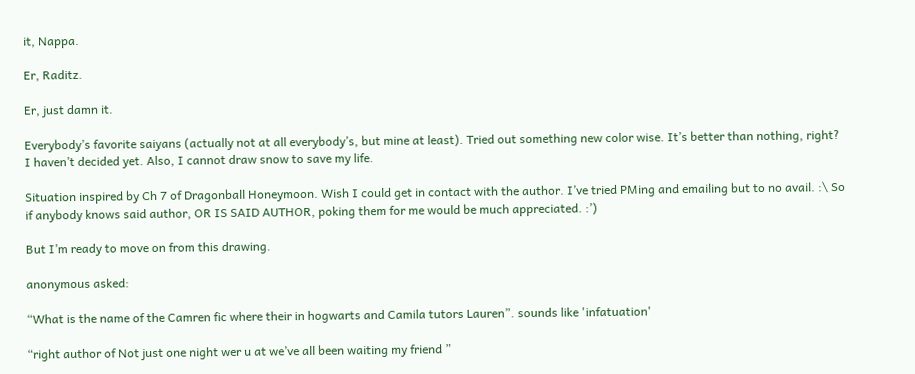it, Nappa.

Er, Raditz.

Er, just damn it.

Everybody’s favorite saiyans (actually not at all everybody’s, but mine at least). Tried out something new color wise. It’s better than nothing, right? I haven’t decided yet. Also, I cannot draw snow to save my life.

Situation inspired by Ch 7 of Dragonball Honeymoon. Wish I could get in contact with the author. I’ve tried PMing and emailing but to no avail. :\ So if anybody knows said author, OR IS SAID AUTHOR, poking them for me would be much appreciated. :’)

But I’m ready to move on from this drawing.

anonymous asked:

“What is the name of the Camren fic where their in hogwarts and Camila tutors Lauren”. sounds like 'infatuation'

“right author of Not just one night wer u at we’ve all been waiting my friend ”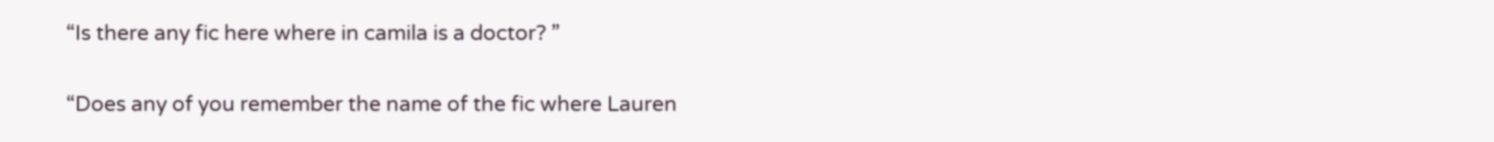“Is there any fic here where in camila is a doctor? ”

“Does any of you remember the name of the fic where Lauren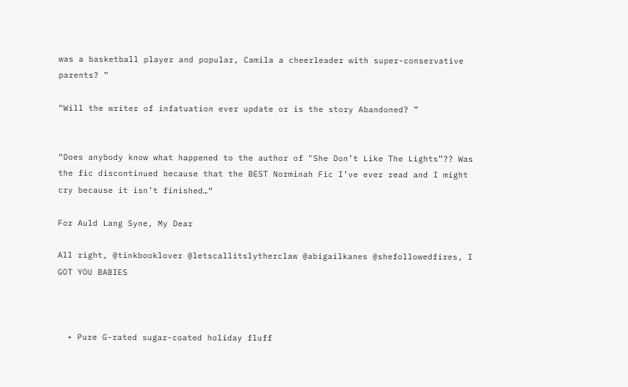was a basketball player and popular, Camila a cheerleader with super-conservative parents? ”

“Will the writer of infatuation ever update or is the story Abandoned? ”


“Does anybody know what happened to the author of "She Don’t Like The Lights”?? Was the fic discontinued because that the BEST Norminah Fic I’ve ever read and I might cry because it isn’t finished…“

For Auld Lang Syne, My Dear

All right, @tinkbooklover @letscallitslytherclaw @abigailkanes @shefollowedfires, I GOT YOU BABIES



  • Pure G-rated sugar-coated holiday fluff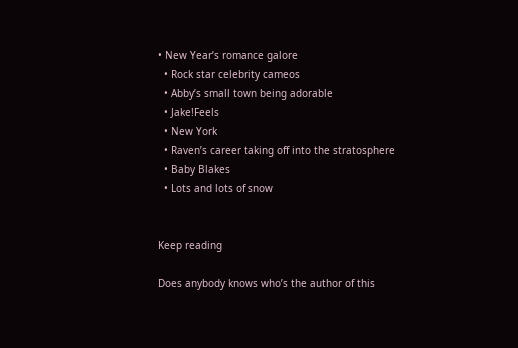• New Year’s romance galore
  • Rock star celebrity cameos
  • Abby’s small town being adorable
  • Jake!Feels
  • New York
  • Raven’s career taking off into the stratosphere
  • Baby Blakes
  • Lots and lots of snow


Keep reading

Does anybody knows who’s the author of this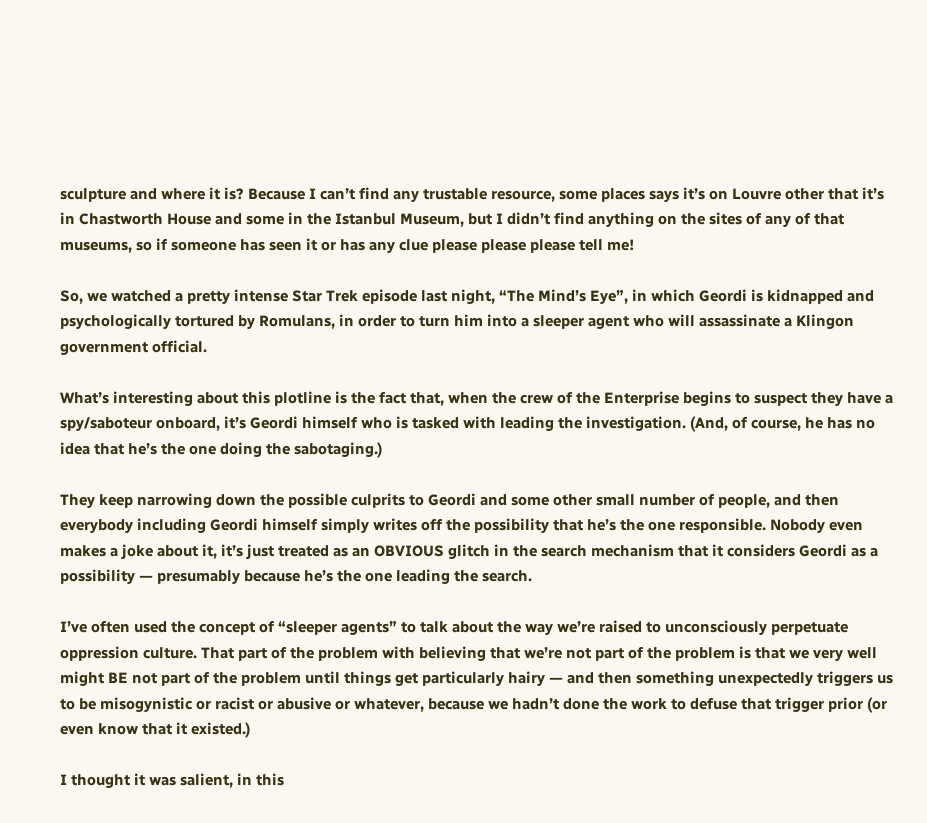sculpture and where it is? Because I can’t find any trustable resource, some places says it’s on Louvre other that it’s in Chastworth House and some in the Istanbul Museum, but I didn’t find anything on the sites of any of that museums, so if someone has seen it or has any clue please please please tell me!

So, we watched a pretty intense Star Trek episode last night, “The Mind’s Eye”, in which Geordi is kidnapped and psychologically tortured by Romulans, in order to turn him into a sleeper agent who will assassinate a Klingon government official.

What’s interesting about this plotline is the fact that, when the crew of the Enterprise begins to suspect they have a spy/saboteur onboard, it’s Geordi himself who is tasked with leading the investigation. (And, of course, he has no idea that he’s the one doing the sabotaging.)

They keep narrowing down the possible culprits to Geordi and some other small number of people, and then everybody including Geordi himself simply writes off the possibility that he’s the one responsible. Nobody even makes a joke about it, it’s just treated as an OBVIOUS glitch in the search mechanism that it considers Geordi as a possibility — presumably because he’s the one leading the search.

I’ve often used the concept of “sleeper agents” to talk about the way we’re raised to unconsciously perpetuate oppression culture. That part of the problem with believing that we’re not part of the problem is that we very well might BE not part of the problem until things get particularly hairy — and then something unexpectedly triggers us to be misogynistic or racist or abusive or whatever, because we hadn’t done the work to defuse that trigger prior (or even know that it existed.)

I thought it was salient, in this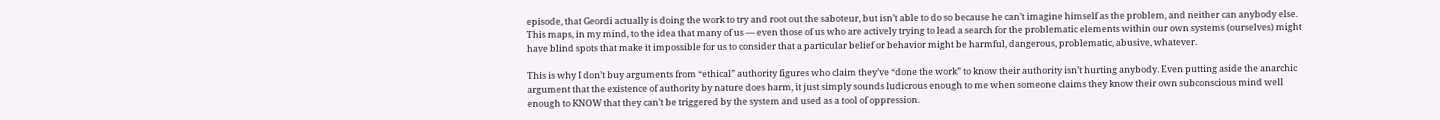episode, that Geordi actually is doing the work to try and root out the saboteur, but isn’t able to do so because he can’t imagine himself as the problem, and neither can anybody else. This maps, in my mind, to the idea that many of us — even those of us who are actively trying to lead a search for the problematic elements within our own systems (ourselves) might have blind spots that make it impossible for us to consider that a particular belief or behavior might be harmful, dangerous, problematic, abusive, whatever.

This is why I don’t buy arguments from “ethical” authority figures who claim they’ve “done the work” to know their authority isn’t hurting anybody. Even putting aside the anarchic argument that the existence of authority by nature does harm, it just simply sounds ludicrous enough to me when someone claims they know their own subconscious mind well enough to KNOW that they can’t be triggered by the system and used as a tool of oppression.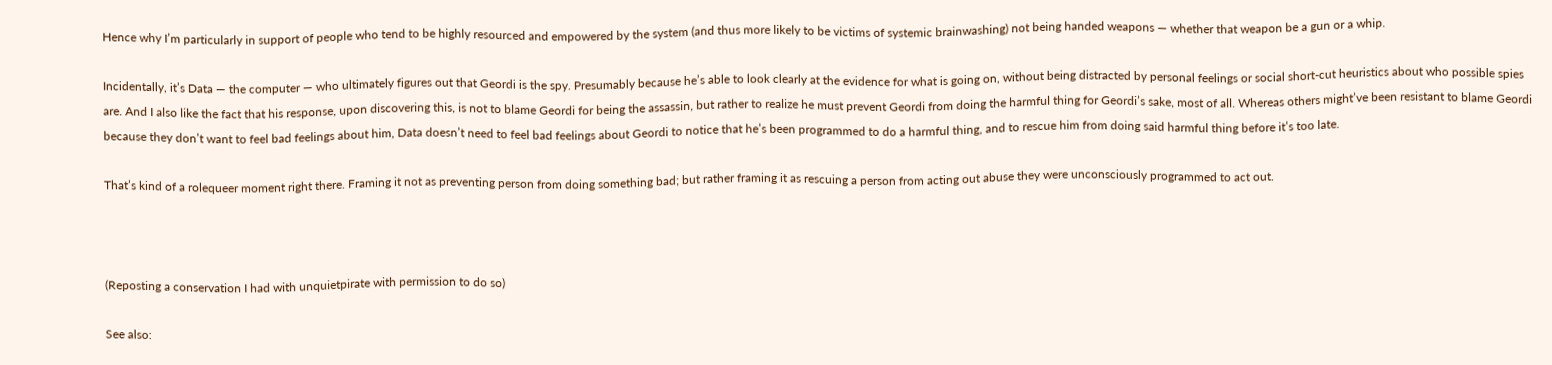Hence why I’m particularly in support of people who tend to be highly resourced and empowered by the system (and thus more likely to be victims of systemic brainwashing) not being handed weapons — whether that weapon be a gun or a whip.

Incidentally, it’s Data — the computer — who ultimately figures out that Geordi is the spy. Presumably because he’s able to look clearly at the evidence for what is going on, without being distracted by personal feelings or social short-cut heuristics about who possible spies are. And I also like the fact that his response, upon discovering this, is not to blame Geordi for being the assassin, but rather to realize he must prevent Geordi from doing the harmful thing for Geordi’s sake, most of all. Whereas others might’ve been resistant to blame Geordi because they don’t want to feel bad feelings about him, Data doesn’t need to feel bad feelings about Geordi to notice that he’s been programmed to do a harmful thing, and to rescue him from doing said harmful thing before it’s too late.

That’s kind of a rolequeer moment right there. Framing it not as preventing person from doing something bad; but rather framing it as rescuing a person from acting out abuse they were unconsciously programmed to act out.



(Reposting a conservation I had with unquietpirate with permission to do so)

See also: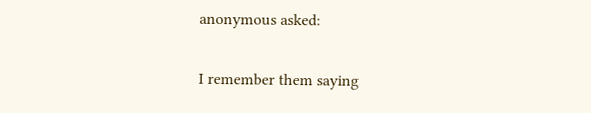anonymous asked:

I remember them saying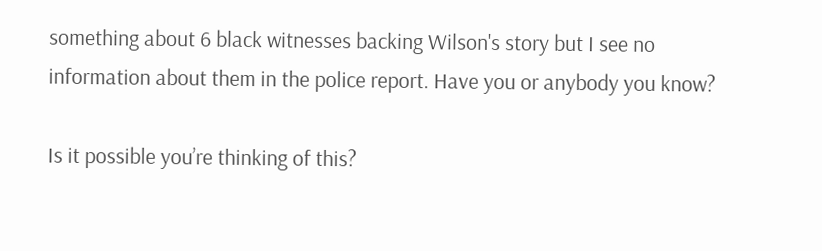something about 6 black witnesses backing Wilson's story but I see no information about them in the police report. Have you or anybody you know?

Is it possible you’re thinking of this?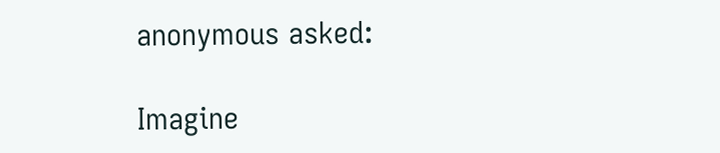anonymous asked:

Imagine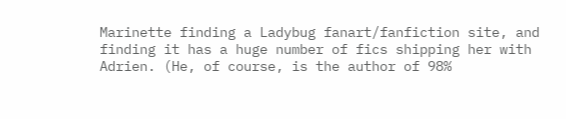Marinette finding a Ladybug fanart/fanfiction site, and finding it has a huge number of fics shipping her with Adrien. (He, of course, is the author of 98%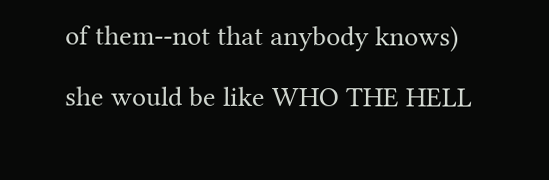of them--not that anybody knows)

she would be like WHO THE HELL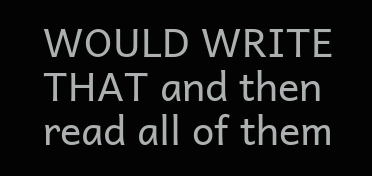WOULD WRITE THAT and then read all of them